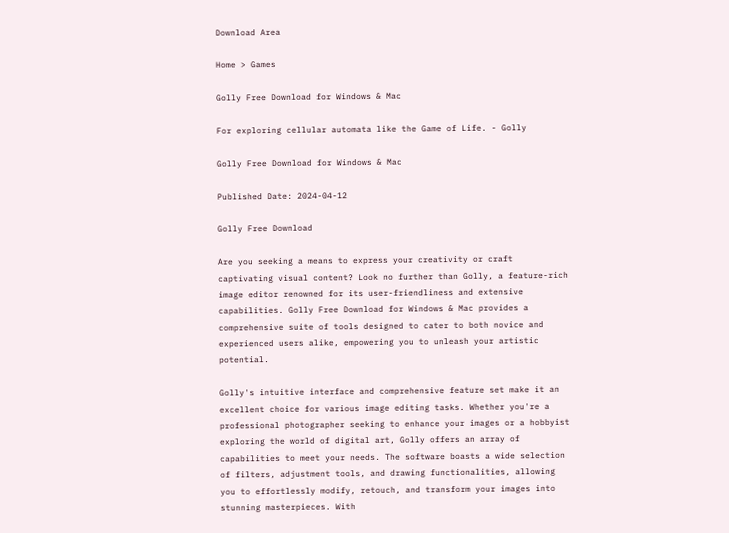Download Area

Home > Games

Golly Free Download for Windows & Mac

For exploring cellular automata like the Game of Life. - Golly

Golly Free Download for Windows & Mac

Published Date: 2024-04-12

Golly Free Download

Are you seeking a means to express your creativity or craft captivating visual content? Look no further than Golly, a feature-rich image editor renowned for its user-friendliness and extensive capabilities. Golly Free Download for Windows & Mac provides a comprehensive suite of tools designed to cater to both novice and experienced users alike, empowering you to unleash your artistic potential.

Golly's intuitive interface and comprehensive feature set make it an excellent choice for various image editing tasks. Whether you're a professional photographer seeking to enhance your images or a hobbyist exploring the world of digital art, Golly offers an array of capabilities to meet your needs. The software boasts a wide selection of filters, adjustment tools, and drawing functionalities, allowing you to effortlessly modify, retouch, and transform your images into stunning masterpieces. With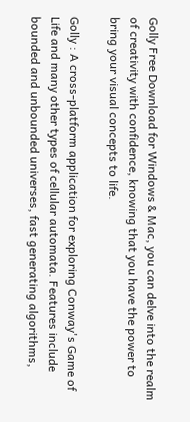Golly Free Download for Windows & Mac, you can delve into the realm of creativity with confidence, knowing that you have the power to bring your visual concepts to life.

Golly : A cross-platform application for exploring Conway's Game of Life and many other types of cellular automata. Features include bounded and unbounded universes, fast generating algorithms,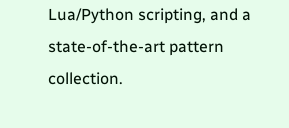Lua/Python scripting, and a state-of-the-art pattern collection.